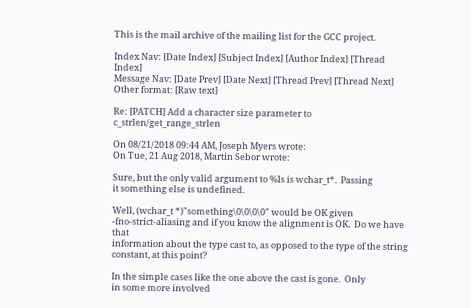This is the mail archive of the mailing list for the GCC project.

Index Nav: [Date Index] [Subject Index] [Author Index] [Thread Index]
Message Nav: [Date Prev] [Date Next] [Thread Prev] [Thread Next]
Other format: [Raw text]

Re: [PATCH] Add a character size parameter to c_strlen/get_range_strlen

On 08/21/2018 09:44 AM, Joseph Myers wrote:
On Tue, 21 Aug 2018, Martin Sebor wrote:

Sure, but the only valid argument to %ls is wchar_t*.  Passing
it something else is undefined.

Well, (wchar_t *)"something\0\0\0\0" would be OK given
-fno-strict-aliasing and if you know the alignment is OK.  Do we have that
information about the type cast to, as opposed to the type of the string
constant, at this point?

In the simple cases like the one above the cast is gone.  Only
in some more involved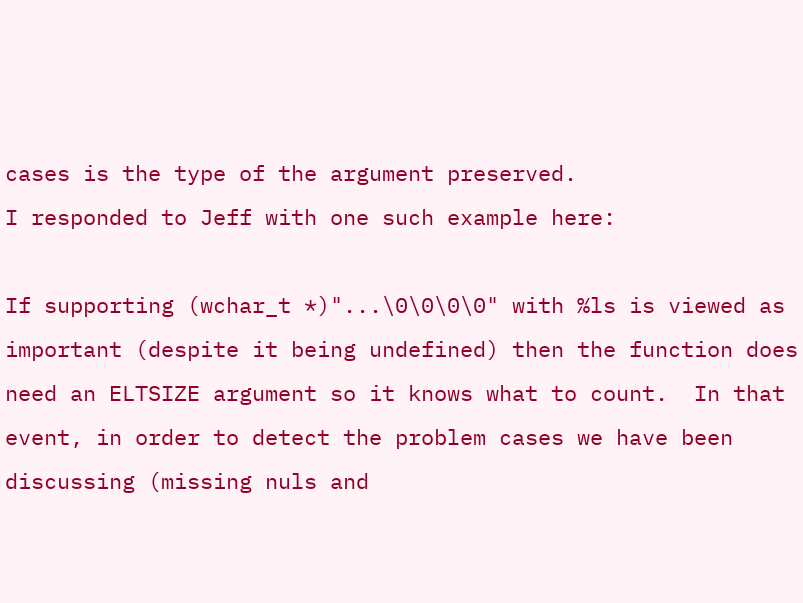cases is the type of the argument preserved.
I responded to Jeff with one such example here:

If supporting (wchar_t *)"...\0\0\0\0" with %ls is viewed as
important (despite it being undefined) then the function does
need an ELTSIZE argument so it knows what to count.  In that
event, in order to detect the problem cases we have been
discussing (missing nuls and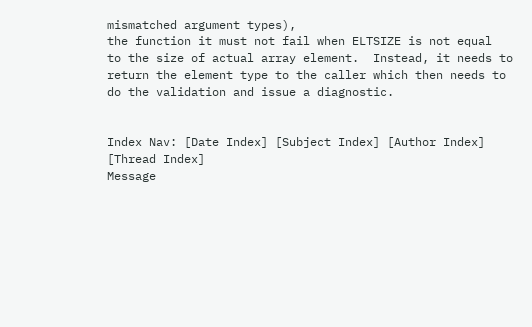mismatched argument types),
the function it must not fail when ELTSIZE is not equal
to the size of actual array element.  Instead, it needs to
return the element type to the caller which then needs to
do the validation and issue a diagnostic.


Index Nav: [Date Index] [Subject Index] [Author Index] [Thread Index]
Message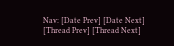Nav: [Date Prev] [Date Next] [Thread Prev] [Thread Next]